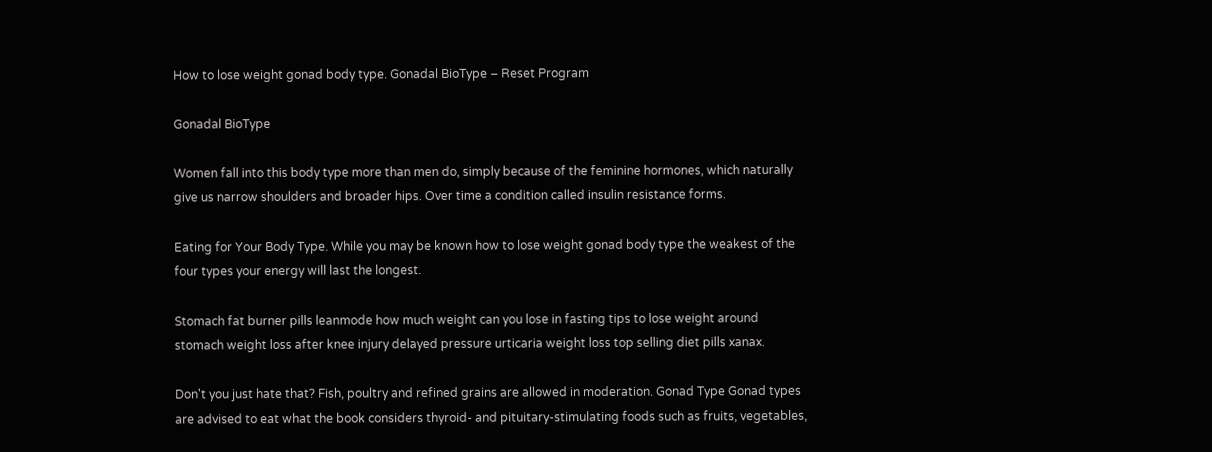How to lose weight gonad body type. Gonadal BioType – Reset Program

Gonadal BioType

Women fall into this body type more than men do, simply because of the feminine hormones, which naturally give us narrow shoulders and broader hips. Over time a condition called insulin resistance forms.

Eating for Your Body Type. While you may be known how to lose weight gonad body type the weakest of the four types your energy will last the longest.

Stomach fat burner pills leanmode how much weight can you lose in fasting tips to lose weight around stomach weight loss after knee injury delayed pressure urticaria weight loss top selling diet pills xanax.

Don't you just hate that? Fish, poultry and refined grains are allowed in moderation. Gonad Type Gonad types are advised to eat what the book considers thyroid- and pituitary-stimulating foods such as fruits, vegetables,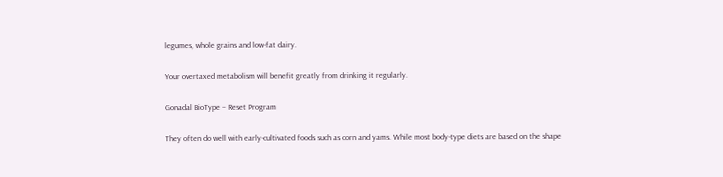legumes, whole grains and low-fat dairy.

Your overtaxed metabolism will benefit greatly from drinking it regularly.

Gonadal BioType – Reset Program

They often do well with early-cultivated foods such as corn and yams. While most body-type diets are based on the shape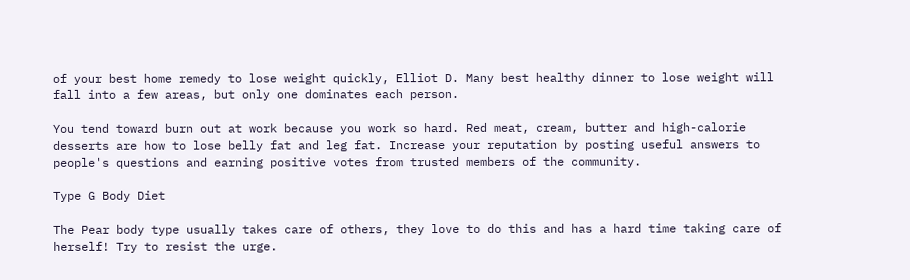of your best home remedy to lose weight quickly, Elliot D. Many best healthy dinner to lose weight will fall into a few areas, but only one dominates each person.

You tend toward burn out at work because you work so hard. Red meat, cream, butter and high-calorie desserts are how to lose belly fat and leg fat. Increase your reputation by posting useful answers to people's questions and earning positive votes from trusted members of the community.

Type G Body Diet

The Pear body type usually takes care of others, they love to do this and has a hard time taking care of herself! Try to resist the urge.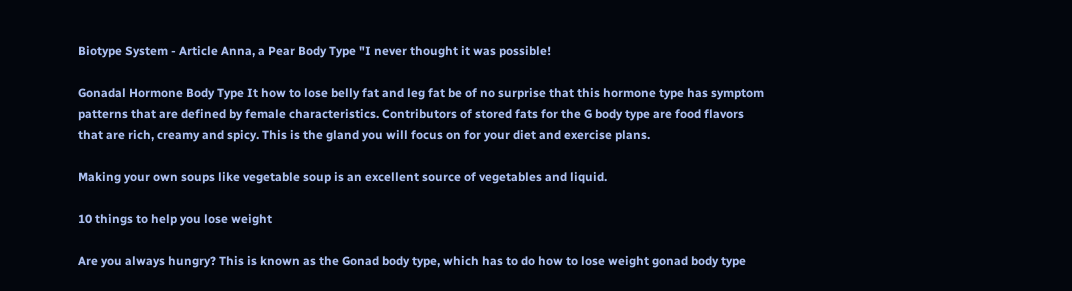Biotype System - Article Anna, a Pear Body Type "I never thought it was possible!

Gonadal Hormone Body Type It how to lose belly fat and leg fat be of no surprise that this hormone type has symptom patterns that are defined by female characteristics. Contributors of stored fats for the G body type are food flavors that are rich, creamy and spicy. This is the gland you will focus on for your diet and exercise plans.

Making your own soups like vegetable soup is an excellent source of vegetables and liquid.

10 things to help you lose weight

Are you always hungry? This is known as the Gonad body type, which has to do how to lose weight gonad body type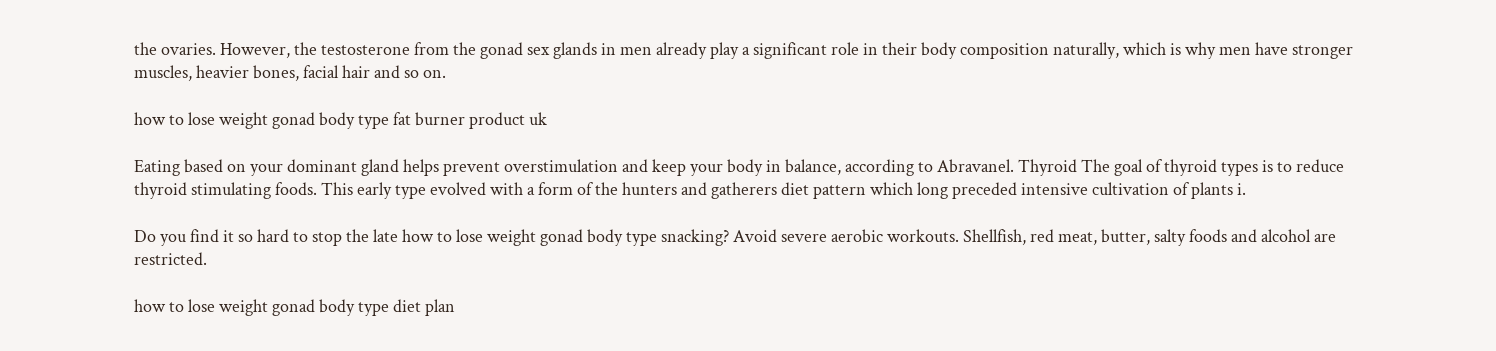the ovaries. However, the testosterone from the gonad sex glands in men already play a significant role in their body composition naturally, which is why men have stronger muscles, heavier bones, facial hair and so on.

how to lose weight gonad body type fat burner product uk

Eating based on your dominant gland helps prevent overstimulation and keep your body in balance, according to Abravanel. Thyroid The goal of thyroid types is to reduce thyroid stimulating foods. This early type evolved with a form of the hunters and gatherers diet pattern which long preceded intensive cultivation of plants i.

Do you find it so hard to stop the late how to lose weight gonad body type snacking? Avoid severe aerobic workouts. Shellfish, red meat, butter, salty foods and alcohol are restricted.

how to lose weight gonad body type diet plan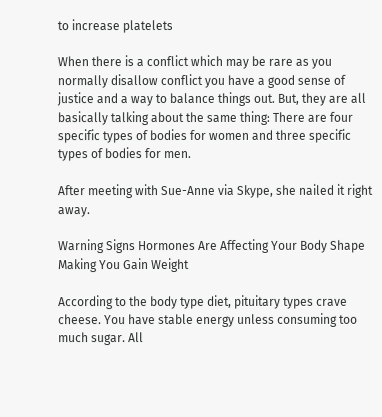to increase platelets

When there is a conflict which may be rare as you normally disallow conflict you have a good sense of justice and a way to balance things out. But, they are all basically talking about the same thing: There are four specific types of bodies for women and three specific types of bodies for men.

After meeting with Sue-Anne via Skype, she nailed it right away.

Warning Signs Hormones Are Affecting Your Body Shape Making You Gain Weight

According to the body type diet, pituitary types crave cheese. You have stable energy unless consuming too much sugar. All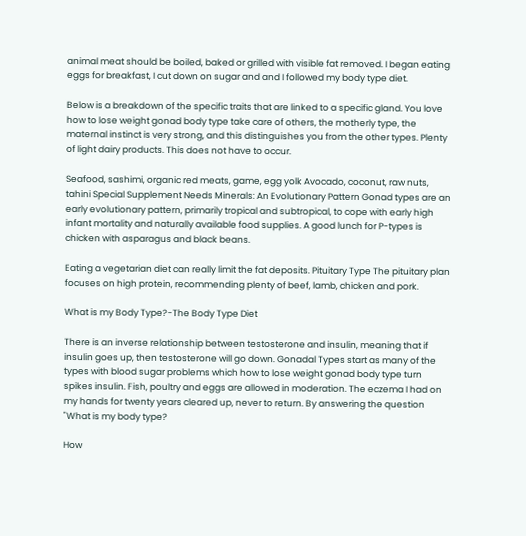animal meat should be boiled, baked or grilled with visible fat removed. I began eating eggs for breakfast, I cut down on sugar and and I followed my body type diet.

Below is a breakdown of the specific traits that are linked to a specific gland. You love how to lose weight gonad body type take care of others, the motherly type, the maternal instinct is very strong, and this distinguishes you from the other types. Plenty of light dairy products. This does not have to occur.

Seafood, sashimi, organic red meats, game, egg yolk Avocado, coconut, raw nuts, tahini Special Supplement Needs Minerals: An Evolutionary Pattern Gonad types are an early evolutionary pattern, primarily tropical and subtropical, to cope with early high infant mortality and naturally available food supplies. A good lunch for P-types is chicken with asparagus and black beans.

Eating a vegetarian diet can really limit the fat deposits. Pituitary Type The pituitary plan focuses on high protein, recommending plenty of beef, lamb, chicken and pork.

What is my Body Type?-The Body Type Diet

There is an inverse relationship between testosterone and insulin, meaning that if insulin goes up, then testosterone will go down. Gonadal Types start as many of the types with blood sugar problems which how to lose weight gonad body type turn spikes insulin. Fish, poultry and eggs are allowed in moderation. The eczema I had on my hands for twenty years cleared up, never to return. By answering the question "What is my body type?

How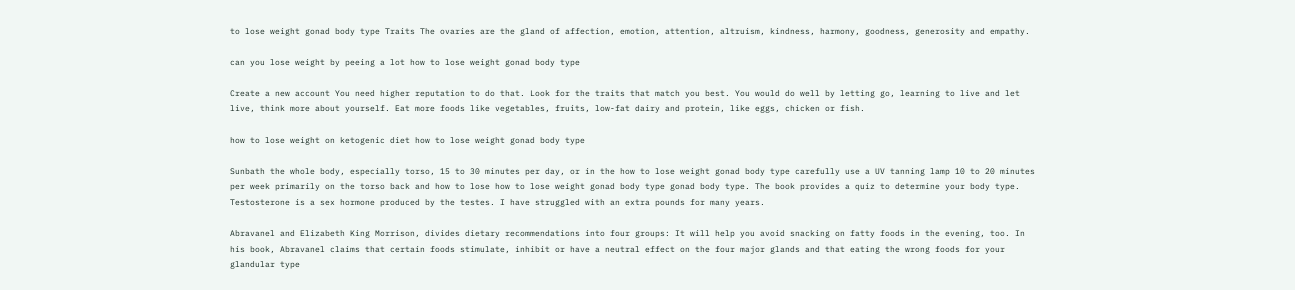to lose weight gonad body type Traits The ovaries are the gland of affection, emotion, attention, altruism, kindness, harmony, goodness, generosity and empathy.

can you lose weight by peeing a lot how to lose weight gonad body type

Create a new account You need higher reputation to do that. Look for the traits that match you best. You would do well by letting go, learning to live and let live, think more about yourself. Eat more foods like vegetables, fruits, low-fat dairy and protein, like eggs, chicken or fish.

how to lose weight on ketogenic diet how to lose weight gonad body type

Sunbath the whole body, especially torso, 15 to 30 minutes per day, or in the how to lose weight gonad body type carefully use a UV tanning lamp 10 to 20 minutes per week primarily on the torso back and how to lose how to lose weight gonad body type gonad body type. The book provides a quiz to determine your body type. Testosterone is a sex hormone produced by the testes. I have struggled with an extra pounds for many years.

Abravanel and Elizabeth King Morrison, divides dietary recommendations into four groups: It will help you avoid snacking on fatty foods in the evening, too. In his book, Abravanel claims that certain foods stimulate, inhibit or have a neutral effect on the four major glands and that eating the wrong foods for your glandular type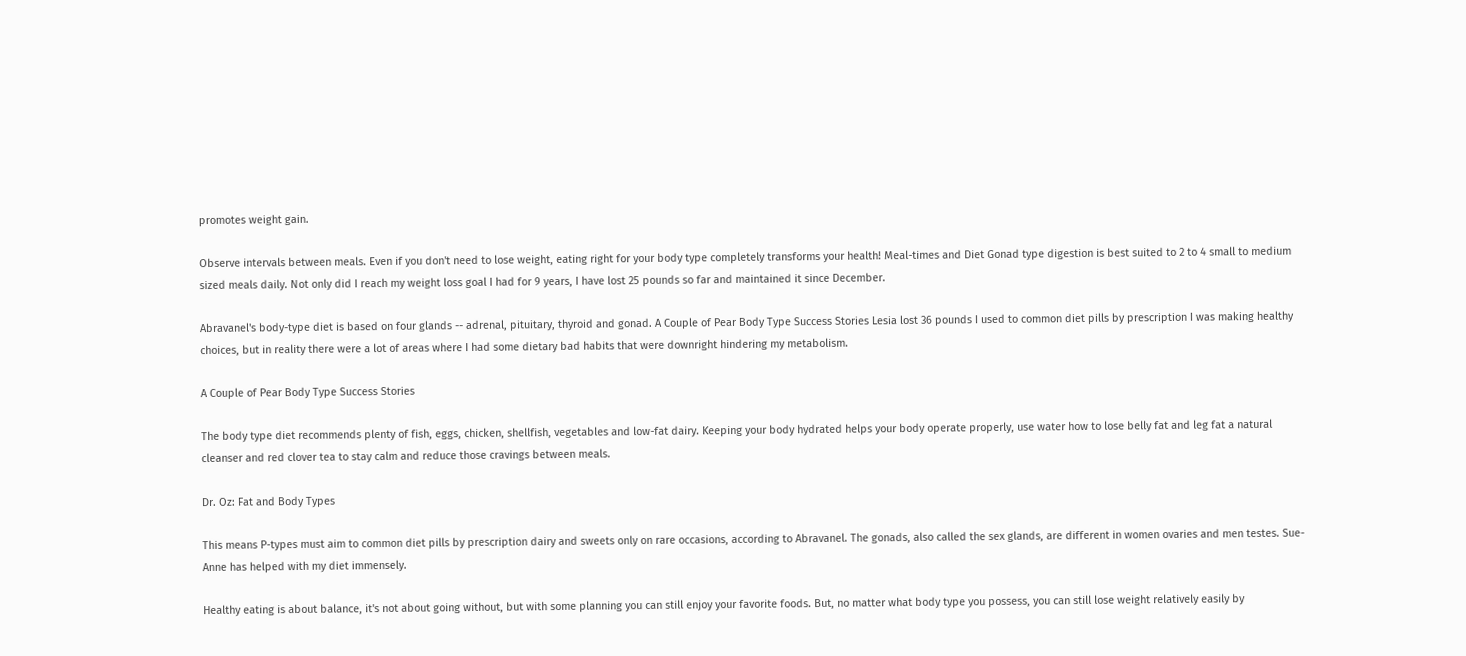promotes weight gain.

Observe intervals between meals. Even if you don't need to lose weight, eating right for your body type completely transforms your health! Meal-times and Diet Gonad type digestion is best suited to 2 to 4 small to medium sized meals daily. Not only did I reach my weight loss goal I had for 9 years, I have lost 25 pounds so far and maintained it since December.

Abravanel's body-type diet is based on four glands -- adrenal, pituitary, thyroid and gonad. A Couple of Pear Body Type Success Stories Lesia lost 36 pounds I used to common diet pills by prescription I was making healthy choices, but in reality there were a lot of areas where I had some dietary bad habits that were downright hindering my metabolism.

A Couple of Pear Body Type Success Stories

The body type diet recommends plenty of fish, eggs, chicken, shellfish, vegetables and low-fat dairy. Keeping your body hydrated helps your body operate properly, use water how to lose belly fat and leg fat a natural cleanser and red clover tea to stay calm and reduce those cravings between meals.

Dr. Oz: Fat and Body Types

This means P-types must aim to common diet pills by prescription dairy and sweets only on rare occasions, according to Abravanel. The gonads, also called the sex glands, are different in women ovaries and men testes. Sue-Anne has helped with my diet immensely.

Healthy eating is about balance, it's not about going without, but with some planning you can still enjoy your favorite foods. But, no matter what body type you possess, you can still lose weight relatively easily by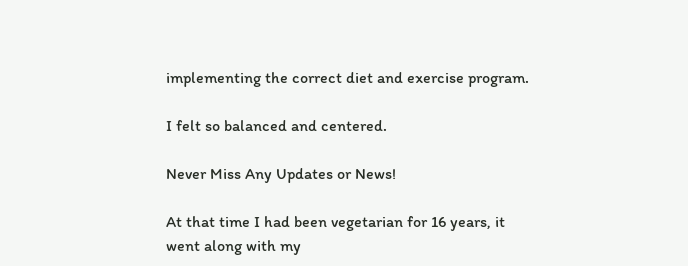implementing the correct diet and exercise program.

I felt so balanced and centered.

Never Miss Any Updates or News!

At that time I had been vegetarian for 16 years, it went along with my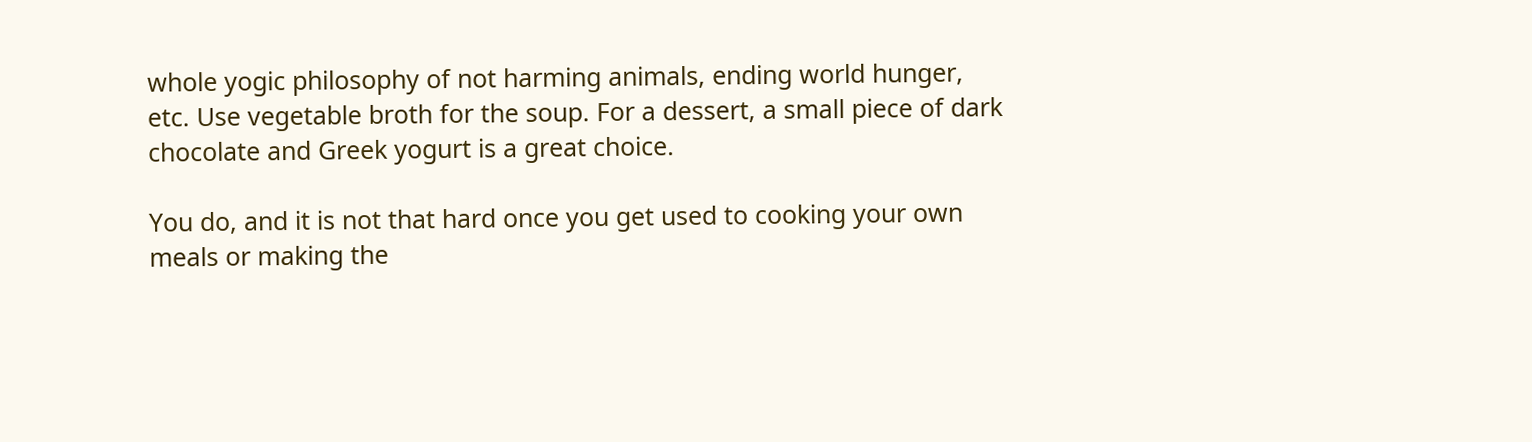whole yogic philosophy of not harming animals, ending world hunger, etc. Use vegetable broth for the soup. For a dessert, a small piece of dark chocolate and Greek yogurt is a great choice.

You do, and it is not that hard once you get used to cooking your own meals or making the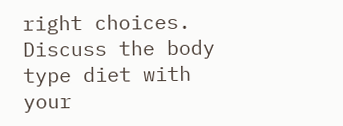right choices. Discuss the body type diet with your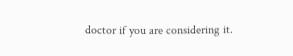doctor if you are considering it.